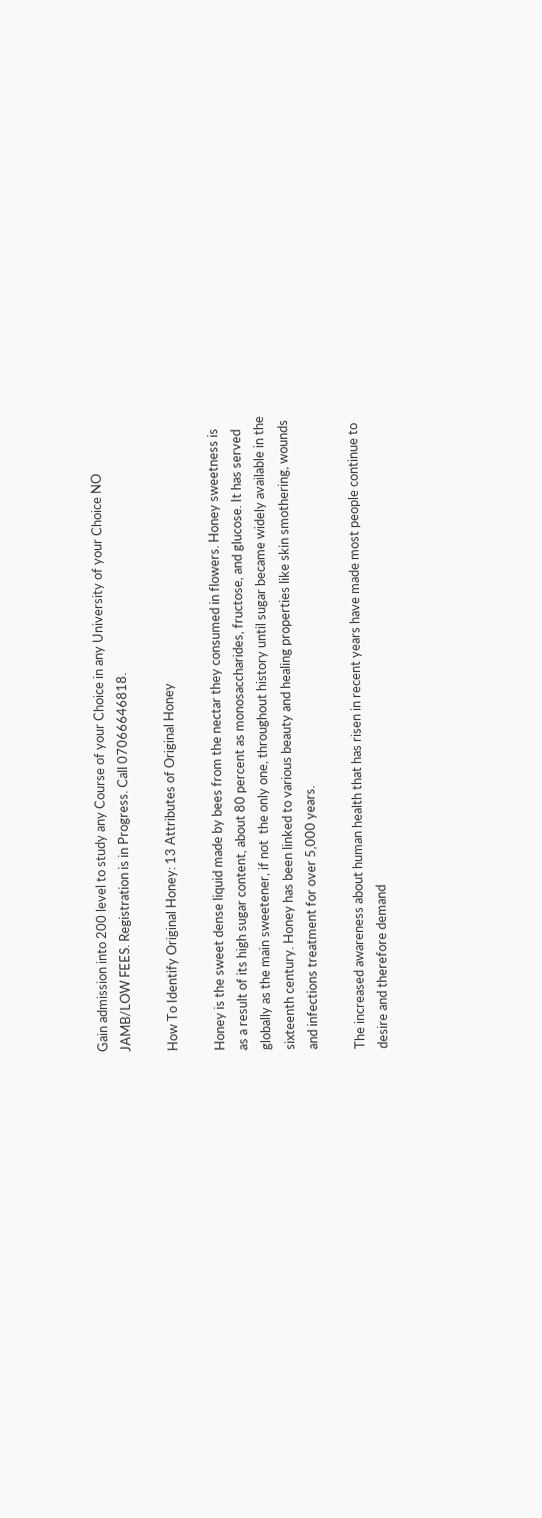Gain admission into 200 level to study any Course of your Choice in any University of your Choice NO JAMB/LOW FEES. Registration is in Progress. Call 07066646818.

How To Identify Original Honey: 13 Attributes of Original Honey

Honey is the sweet dense liquid made by bees from the nectar they consumed in flowers. Honey sweetness is as a result of its high sugar content, about 80 percent as monosaccharides, fructose, and glucose. It has served globally as the main sweetener, if not  the only one, throughout history until sugar became widely available in the sixteenth century. Honey has been linked to various beauty and healing properties like skin smothering, wounds and infections treatment for over 5,000 years.

The increased awareness about human health that has risen in recent years have made most people continue to desire and therefore demand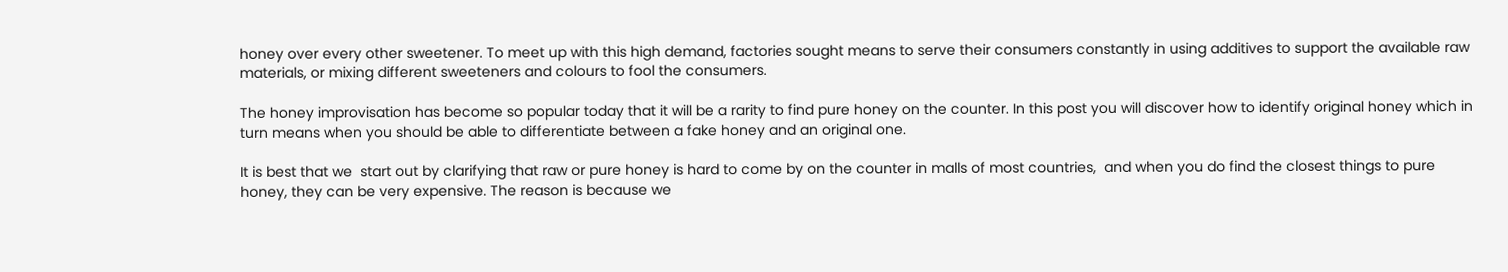honey over every other sweetener. To meet up with this high demand, factories sought means to serve their consumers constantly in using additives to support the available raw materials, or mixing different sweeteners and colours to fool the consumers.

The honey improvisation has become so popular today that it will be a rarity to find pure honey on the counter. In this post you will discover how to identify original honey which in turn means when you should be able to differentiate between a fake honey and an original one.

It is best that we  start out by clarifying that raw or pure honey is hard to come by on the counter in malls of most countries,  and when you do find the closest things to pure honey, they can be very expensive. The reason is because we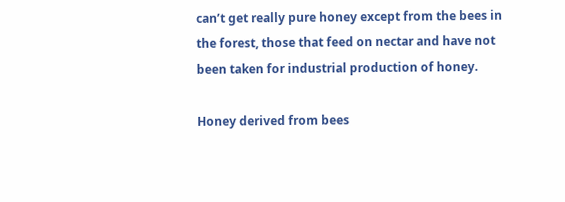can’t get really pure honey except from the bees in the forest, those that feed on nectar and have not been taken for industrial production of honey.

Honey derived from bees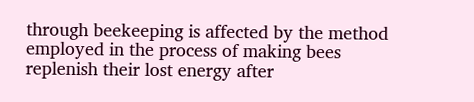through beekeeping is affected by the method employed in the process of making bees replenish their lost energy after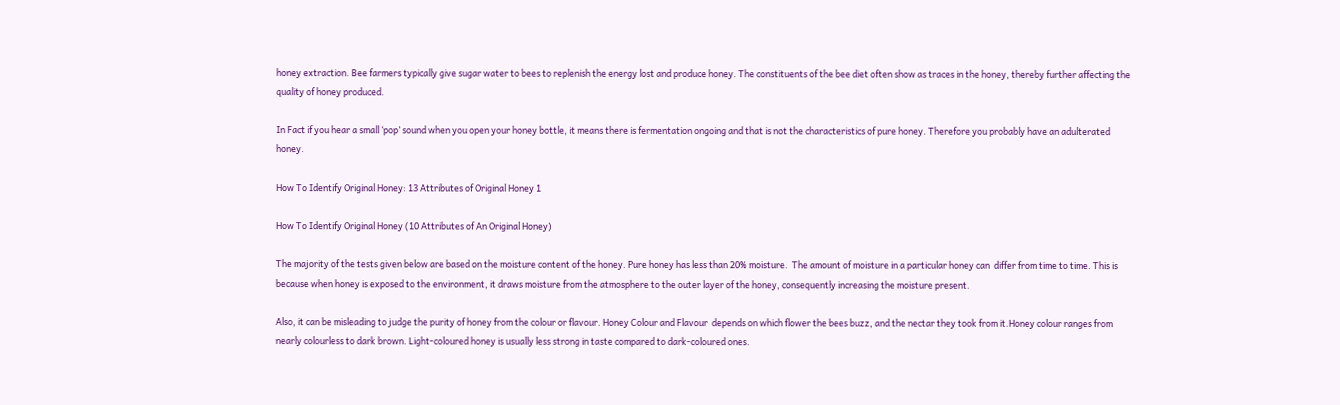honey extraction. Bee farmers typically give sugar water to bees to replenish the energy lost and produce honey. The constituents of the bee diet often show as traces in the honey, thereby further affecting the quality of honey produced.

In Fact if you hear a small ‘pop’ sound when you open your honey bottle, it means there is fermentation ongoing and that is not the characteristics of pure honey. Therefore you probably have an adulterated honey.

How To Identify Original Honey: 13 Attributes of Original Honey 1

How To Identify Original Honey (10 Attributes of An Original Honey)

The majority of the tests given below are based on the moisture content of the honey. Pure honey has less than 20% moisture.  The amount of moisture in a particular honey can  differ from time to time. This is because when honey is exposed to the environment, it draws moisture from the atmosphere to the outer layer of the honey, consequently increasing the moisture present.

Also, it can be misleading to judge the purity of honey from the colour or flavour. Honey Colour and Flavour  depends on which flower the bees buzz, and the nectar they took from it.Honey colour ranges from nearly colourless to dark brown. Light-coloured honey is usually less strong in taste compared to dark-coloured ones.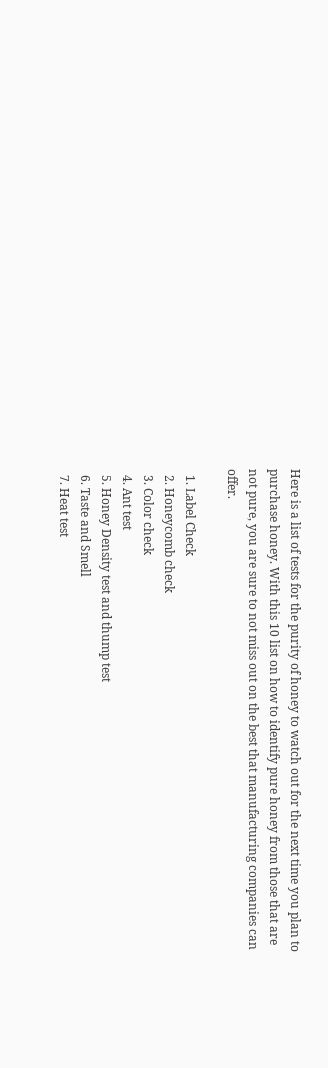Here is a list of tests for the purity of honey to watch out for the next time you plan to purchase honey. With this 10 list on how to identify pure honey from those that are not pure, you are sure to not miss out on the best that manufacturing companies can offer.

  1. Label Check
  2. Honeycomb check
  3. Color check
  4. Ant test
  5. Honey Density test and thump test
  6. Taste and Smell
  7. Heat test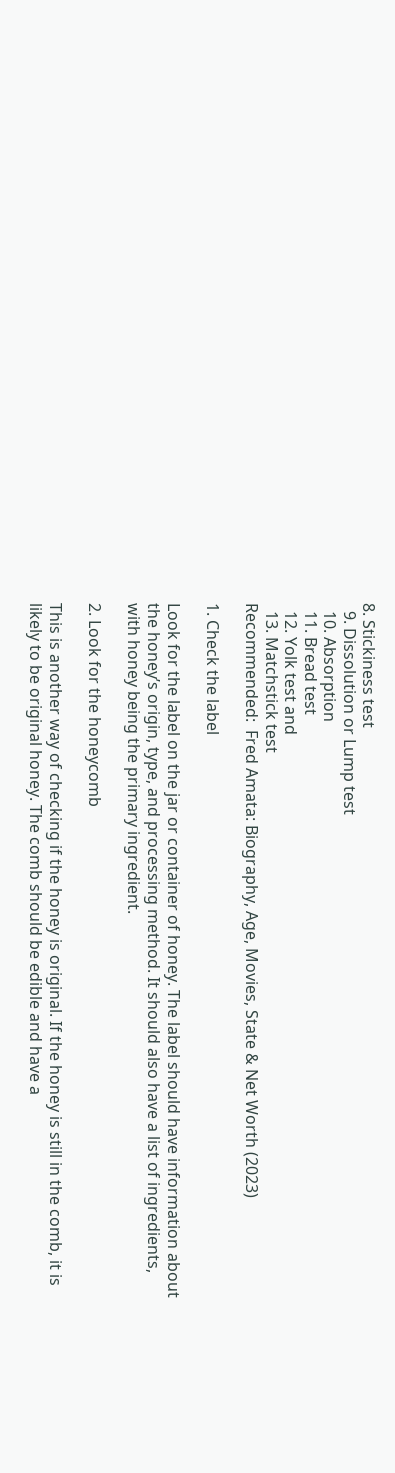8. Stickiness test
  9. Dissolution or Lump test
  10. Absorption
  11. Bread test
  12. Yolk test and
  13. Matchstick test
Recommended:  Fred Amata: Biography, Age, Movies, State & Net Worth (2023)

1. Check the label

Look for the label on the jar or container of honey. The label should have information about the honey’s origin, type, and processing method. It should also have a list of ingredients, with honey being the primary ingredient.

2. Look for the honeycomb

This is another way of checking if the honey is original. If the honey is still in the comb, it is likely to be original honey. The comb should be edible and have a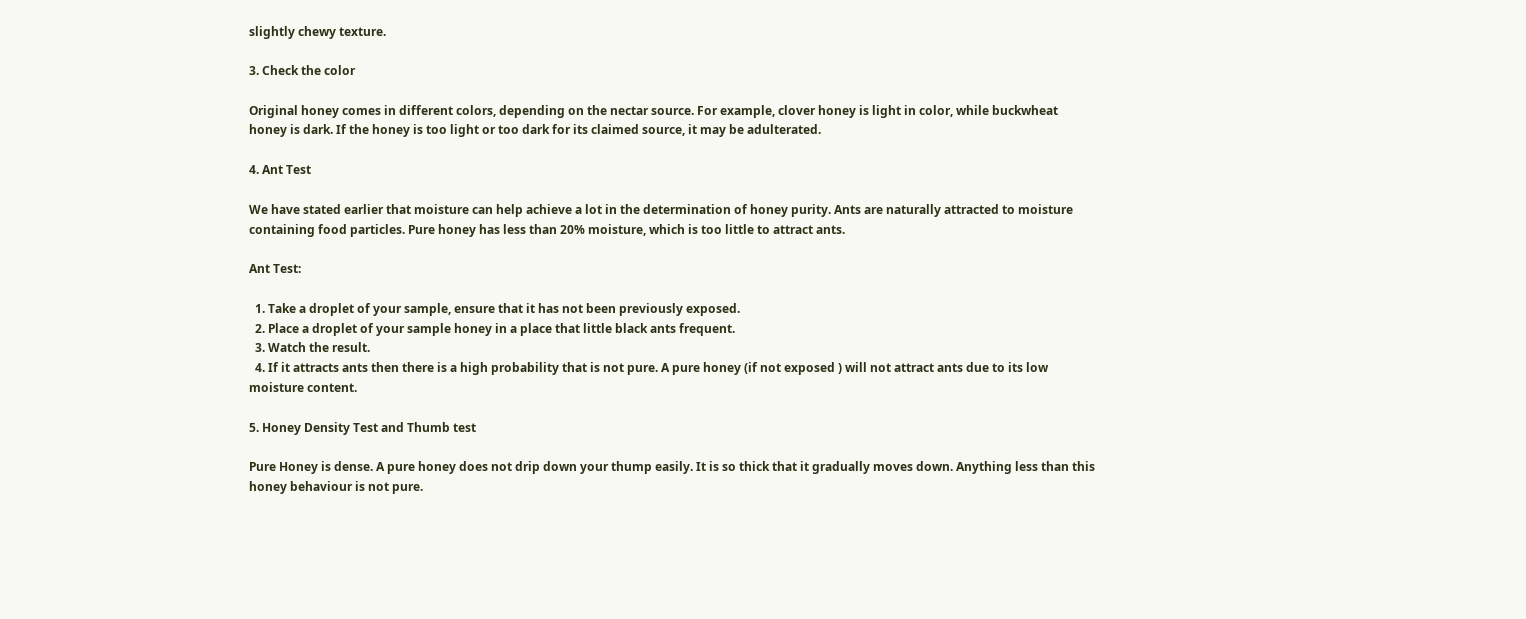slightly chewy texture.

3. Check the color

Original honey comes in different colors, depending on the nectar source. For example, clover honey is light in color, while buckwheat honey is dark. If the honey is too light or too dark for its claimed source, it may be adulterated.

4. Ant Test

We have stated earlier that moisture can help achieve a lot in the determination of honey purity. Ants are naturally attracted to moisture containing food particles. Pure honey has less than 20% moisture, which is too little to attract ants.

Ant Test:

  1. Take a droplet of your sample, ensure that it has not been previously exposed.
  2. Place a droplet of your sample honey in a place that little black ants frequent.
  3. Watch the result.
  4. If it attracts ants then there is a high probability that is not pure. A pure honey (if not exposed ) will not attract ants due to its low moisture content.

5. Honey Density Test and Thumb test

Pure Honey is dense. A pure honey does not drip down your thump easily. It is so thick that it gradually moves down. Anything less than this honey behaviour is not pure.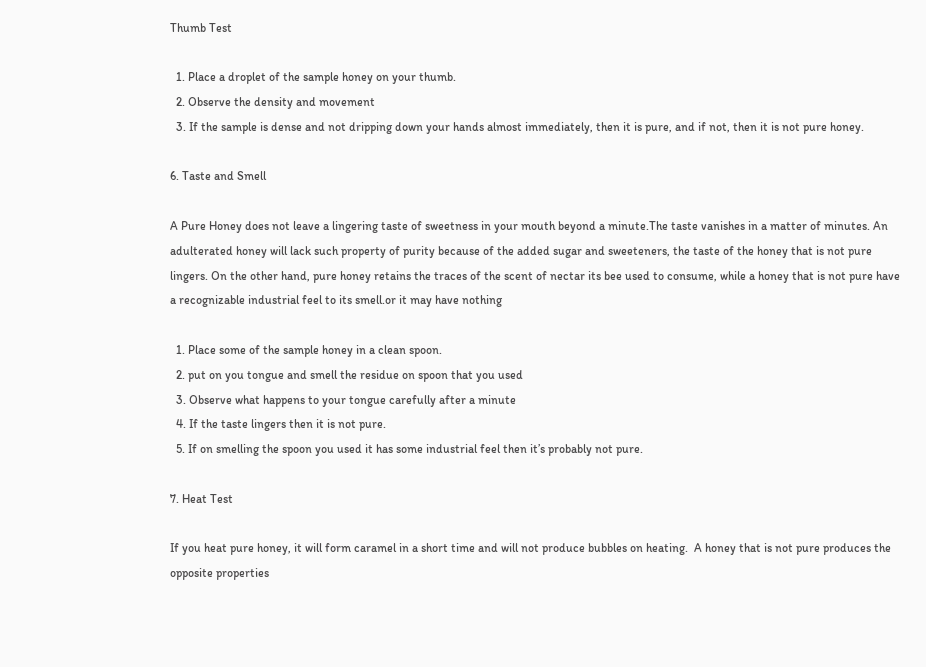Thumb Test

  1. Place a droplet of the sample honey on your thumb.
  2. Observe the density and movement
  3. If the sample is dense and not dripping down your hands almost immediately, then it is pure, and if not, then it is not pure honey.

6. Taste and Smell

A Pure Honey does not leave a lingering taste of sweetness in your mouth beyond a minute.The taste vanishes in a matter of minutes. An adulterated honey will lack such property of purity because of the added sugar and sweeteners, the taste of the honey that is not pure lingers. On the other hand, pure honey retains the traces of the scent of nectar its bee used to consume, while a honey that is not pure have a recognizable industrial feel to its smell.or it may have nothing

  1. Place some of the sample honey in a clean spoon.
  2. put on you tongue and smell the residue on spoon that you used
  3. Observe what happens to your tongue carefully after a minute
  4. If the taste lingers then it is not pure.
  5. If on smelling the spoon you used it has some industrial feel then it’s probably not pure.

7. Heat Test

If you heat pure honey, it will form caramel in a short time and will not produce bubbles on heating.  A honey that is not pure produces the opposite properties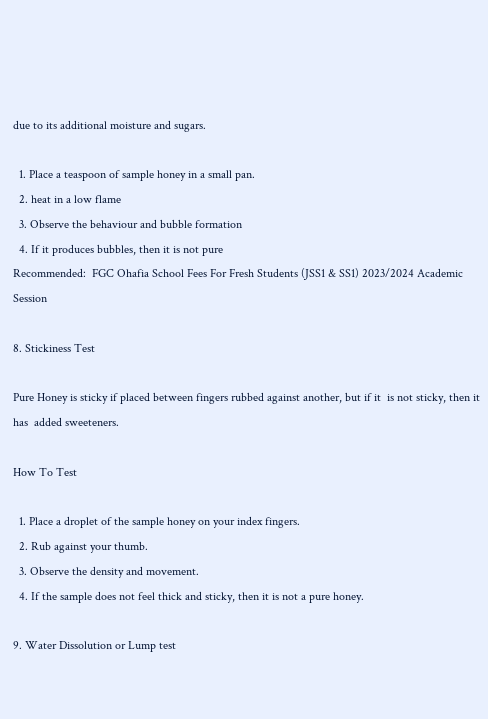due to its additional moisture and sugars.

  1. Place a teaspoon of sample honey in a small pan.
  2. heat in a low flame
  3. Observe the behaviour and bubble formation
  4. If it produces bubbles, then it is not pure
Recommended:  FGC Ohafia School Fees For Fresh Students (JSS1 & SS1) 2023/2024 Academic Session

8. Stickiness Test

Pure Honey is sticky if placed between fingers rubbed against another, but if it  is not sticky, then it has  added sweeteners.

How To Test

  1. Place a droplet of the sample honey on your index fingers.
  2. Rub against your thumb.
  3. Observe the density and movement.
  4. If the sample does not feel thick and sticky, then it is not a pure honey.

9. Water Dissolution or Lump test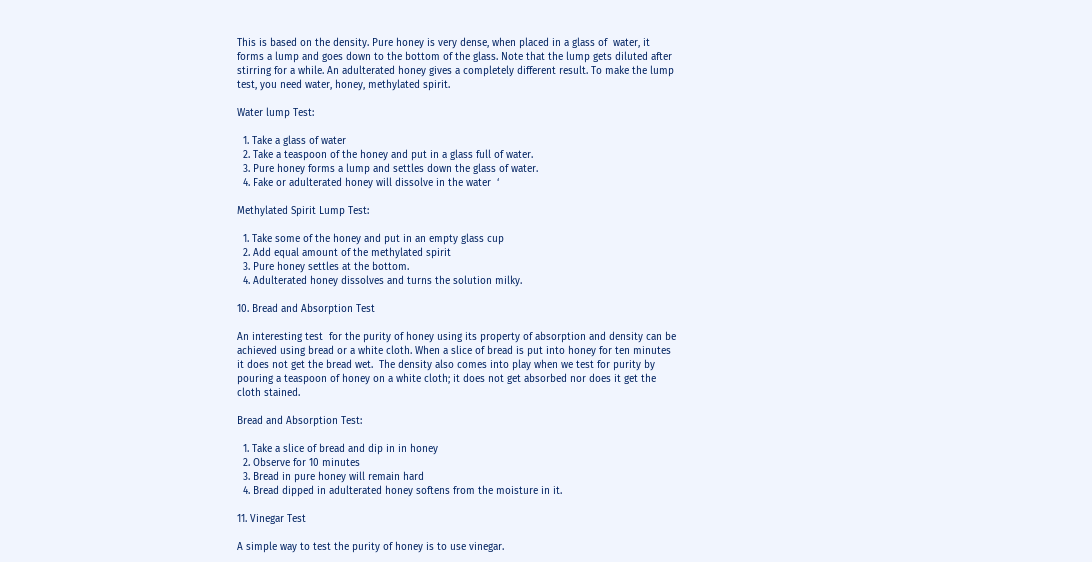This is based on the density. Pure honey is very dense, when placed in a glass of  water, it forms a lump and goes down to the bottom of the glass. Note that the lump gets diluted after stirring for a while. An adulterated honey gives a completely different result. To make the lump test, you need water, honey, methylated spirit.

Water lump Test:

  1. Take a glass of water
  2. Take a teaspoon of the honey and put in a glass full of water.
  3. Pure honey forms a lump and settles down the glass of water.
  4. Fake or adulterated honey will dissolve in the water  ‘

Methylated Spirit Lump Test:

  1. Take some of the honey and put in an empty glass cup
  2. Add equal amount of the methylated spirit
  3. Pure honey settles at the bottom.
  4. Adulterated honey dissolves and turns the solution milky.

10. Bread and Absorption Test

An interesting test  for the purity of honey using its property of absorption and density can be achieved using bread or a white cloth. When a slice of bread is put into honey for ten minutes it does not get the bread wet.  The density also comes into play when we test for purity by pouring a teaspoon of honey on a white cloth; it does not get absorbed nor does it get the cloth stained.

Bread and Absorption Test:

  1. Take a slice of bread and dip in in honey
  2. Observe for 10 minutes
  3. Bread in pure honey will remain hard
  4. Bread dipped in adulterated honey softens from the moisture in it.

11. Vinegar Test

A simple way to test the purity of honey is to use vinegar.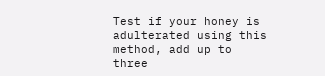Test if your honey is adulterated using this method, add up to three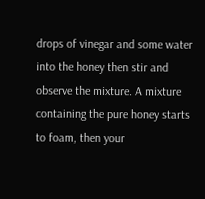drops of vinegar and some water into the honey then stir and observe the mixture. A mixture containing the pure honey starts to foam, then your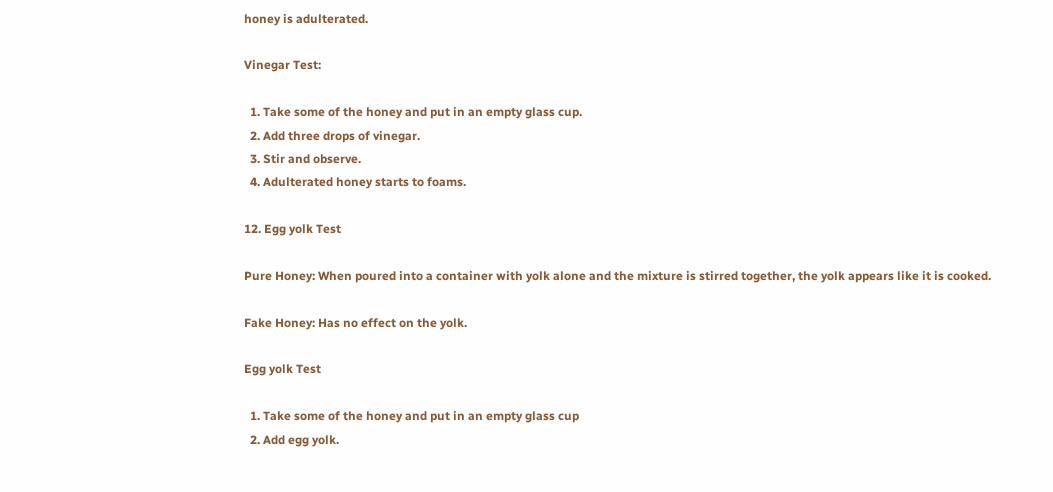honey is adulterated.

Vinegar Test:

  1. Take some of the honey and put in an empty glass cup.
  2. Add three drops of vinegar.
  3. Stir and observe.
  4. Adulterated honey starts to foams.

12. Egg yolk Test

Pure Honey: When poured into a container with yolk alone and the mixture is stirred together, the yolk appears like it is cooked.

Fake Honey: Has no effect on the yolk.

Egg yolk Test

  1. Take some of the honey and put in an empty glass cup
  2. Add egg yolk.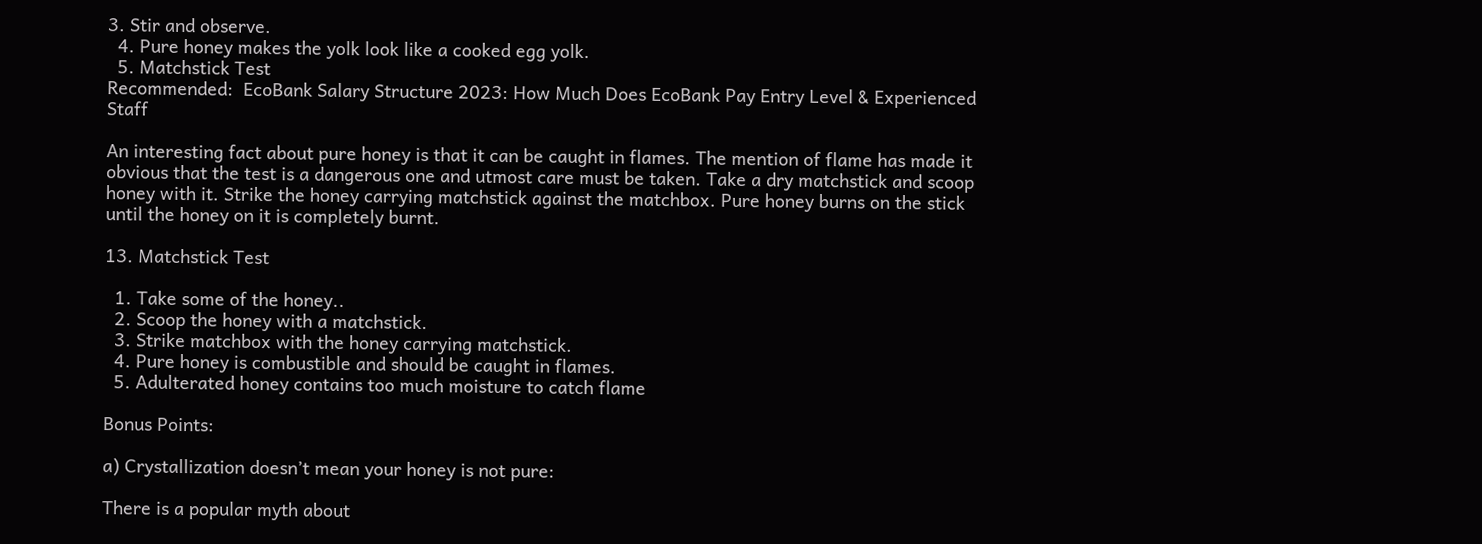3. Stir and observe.
  4. Pure honey makes the yolk look like a cooked egg yolk.
  5. Matchstick Test
Recommended:  EcoBank Salary Structure 2023: How Much Does EcoBank Pay Entry Level & Experienced Staff

An interesting fact about pure honey is that it can be caught in flames. The mention of flame has made it obvious that the test is a dangerous one and utmost care must be taken. Take a dry matchstick and scoop honey with it. Strike the honey carrying matchstick against the matchbox. Pure honey burns on the stick until the honey on it is completely burnt.

13. Matchstick Test

  1. Take some of the honey..
  2. Scoop the honey with a matchstick.
  3. Strike matchbox with the honey carrying matchstick.
  4. Pure honey is combustible and should be caught in flames.
  5. Adulterated honey contains too much moisture to catch flame

Bonus Points:

a) Crystallization doesn’t mean your honey is not pure:

There is a popular myth about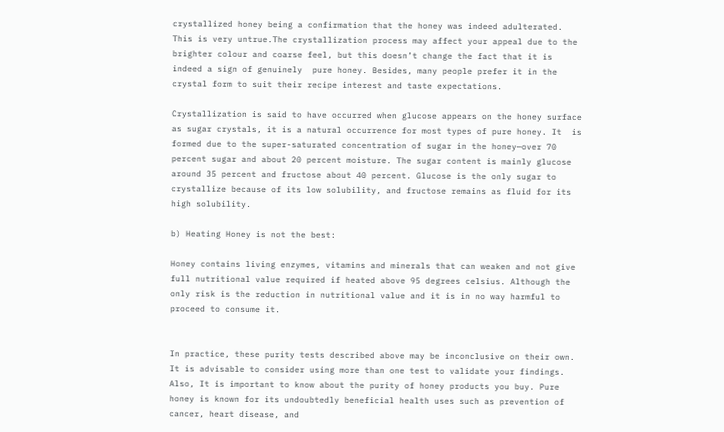crystallized honey being a confirmation that the honey was indeed adulterated. This is very untrue.The crystallization process may affect your appeal due to the brighter colour and coarse feel, but this doesn’t change the fact that it is indeed a sign of genuinely  pure honey. Besides, many people prefer it in the crystal form to suit their recipe interest and taste expectations.

Crystallization is said to have occurred when glucose appears on the honey surface as sugar crystals, it is a natural occurrence for most types of pure honey. It  is formed due to the super-saturated concentration of sugar in the honey—over 70 percent sugar and about 20 percent moisture. The sugar content is mainly glucose around 35 percent and fructose about 40 percent. Glucose is the only sugar to crystallize because of its low solubility, and fructose remains as fluid for its high solubility.

b) Heating Honey is not the best:

Honey contains living enzymes, vitamins and minerals that can weaken and not give full nutritional value required if heated above 95 degrees celsius. Although the only risk is the reduction in nutritional value and it is in no way harmful to proceed to consume it.


In practice, these purity tests described above may be inconclusive on their own. It is advisable to consider using more than one test to validate your findings. Also, It is important to know about the purity of honey products you buy. Pure honey is known for its undoubtedly beneficial health uses such as prevention of cancer, heart disease, and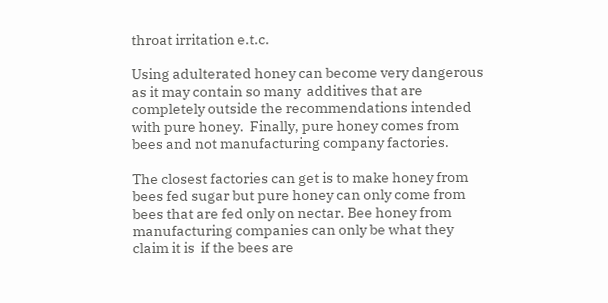throat irritation e.t.c.

Using adulterated honey can become very dangerous as it may contain so many  additives that are completely outside the recommendations intended with pure honey.  Finally, pure honey comes from bees and not manufacturing company factories.

The closest factories can get is to make honey from bees fed sugar but pure honey can only come from bees that are fed only on nectar. Bee honey from manufacturing companies can only be what they claim it is  if the bees are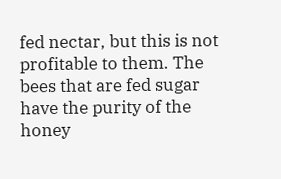fed nectar, but this is not profitable to them. The bees that are fed sugar have the purity of the honey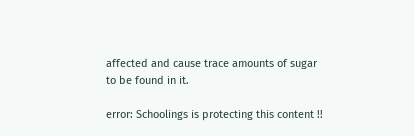affected and cause trace amounts of sugar to be found in it.

error: Schoolings is protecting this content !!